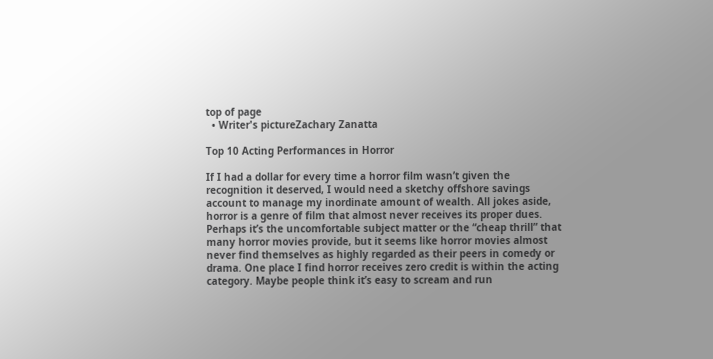top of page
  • Writer's pictureZachary Zanatta

Top 10 Acting Performances in Horror

If I had a dollar for every time a horror film wasn’t given the recognition it deserved, I would need a sketchy offshore savings account to manage my inordinate amount of wealth. All jokes aside, horror is a genre of film that almost never receives its proper dues. Perhaps it’s the uncomfortable subject matter or the “cheap thrill” that many horror movies provide, but it seems like horror movies almost never find themselves as highly regarded as their peers in comedy or drama. One place I find horror receives zero credit is within the acting category. Maybe people think it’s easy to scream and run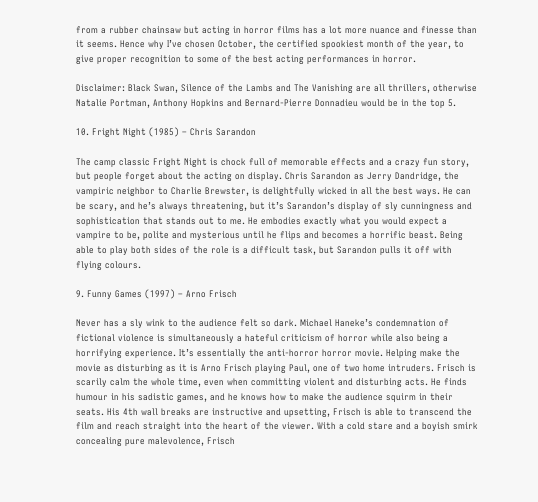from a rubber chainsaw but acting in horror films has a lot more nuance and finesse than it seems. Hence why I’ve chosen October, the certified spookiest month of the year, to give proper recognition to some of the best acting performances in horror.

Disclaimer: Black Swan, Silence of the Lambs and The Vanishing are all thrillers, otherwise Natalie Portman, Anthony Hopkins and Bernard-Pierre Donnadieu would be in the top 5.

10. Fright Night (1985) – Chris Sarandon

The camp classic Fright Night is chock full of memorable effects and a crazy fun story, but people forget about the acting on display. Chris Sarandon as Jerry Dandridge, the vampiric neighbor to Charlie Brewster, is delightfully wicked in all the best ways. He can be scary, and he’s always threatening, but it’s Sarandon’s display of sly cunningness and sophistication that stands out to me. He embodies exactly what you would expect a vampire to be, polite and mysterious until he flips and becomes a horrific beast. Being able to play both sides of the role is a difficult task, but Sarandon pulls it off with flying colours.

9. Funny Games (1997) – Arno Frisch

Never has a sly wink to the audience felt so dark. Michael Haneke’s condemnation of fictional violence is simultaneously a hateful criticism of horror while also being a horrifying experience. It’s essentially the anti-horror horror movie. Helping make the movie as disturbing as it is Arno Frisch playing Paul, one of two home intruders. Frisch is scarily calm the whole time, even when committing violent and disturbing acts. He finds humour in his sadistic games, and he knows how to make the audience squirm in their seats. His 4th wall breaks are instructive and upsetting, Frisch is able to transcend the film and reach straight into the heart of the viewer. With a cold stare and a boyish smirk concealing pure malevolence, Frisch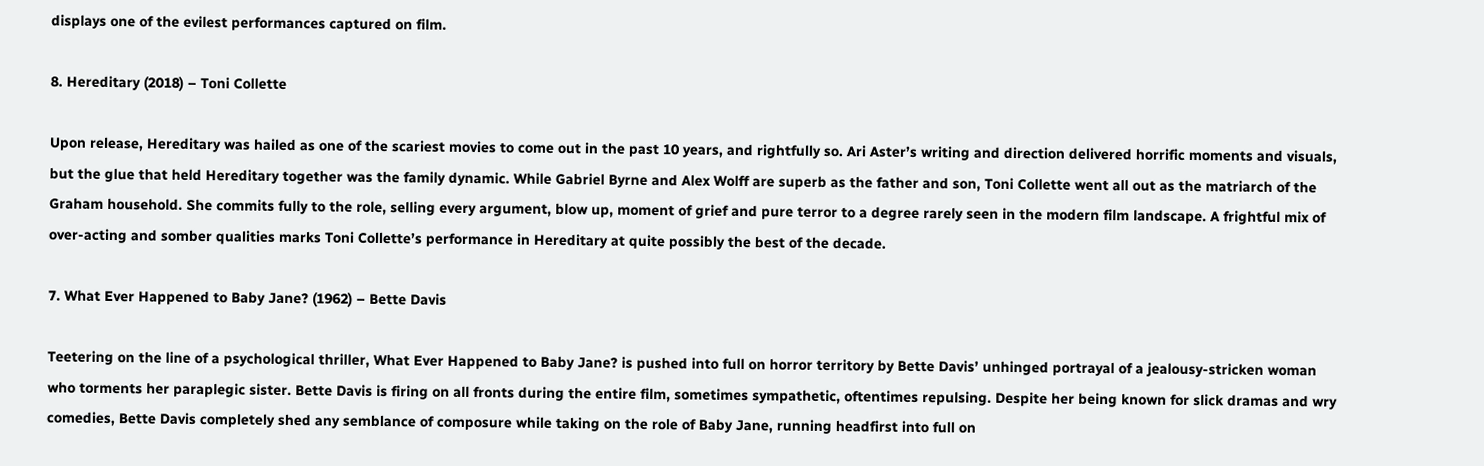displays one of the evilest performances captured on film.

8. Hereditary (2018) – Toni Collette

Upon release, Hereditary was hailed as one of the scariest movies to come out in the past 10 years, and rightfully so. Ari Aster’s writing and direction delivered horrific moments and visuals, but the glue that held Hereditary together was the family dynamic. While Gabriel Byrne and Alex Wolff are superb as the father and son, Toni Collette went all out as the matriarch of the Graham household. She commits fully to the role, selling every argument, blow up, moment of grief and pure terror to a degree rarely seen in the modern film landscape. A frightful mix of over-acting and somber qualities marks Toni Collette’s performance in Hereditary at quite possibly the best of the decade.

7. What Ever Happened to Baby Jane? (1962) – Bette Davis

Teetering on the line of a psychological thriller, What Ever Happened to Baby Jane? is pushed into full on horror territory by Bette Davis’ unhinged portrayal of a jealousy-stricken woman who torments her paraplegic sister. Bette Davis is firing on all fronts during the entire film, sometimes sympathetic, oftentimes repulsing. Despite her being known for slick dramas and wry comedies, Bette Davis completely shed any semblance of composure while taking on the role of Baby Jane, running headfirst into full on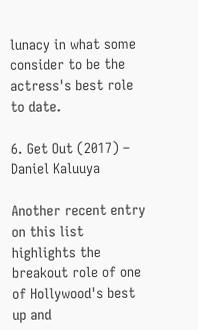lunacy in what some consider to be the actress's best role to date.

6. Get Out (2017) – Daniel Kaluuya

Another recent entry on this list highlights the breakout role of one of Hollywood's best up and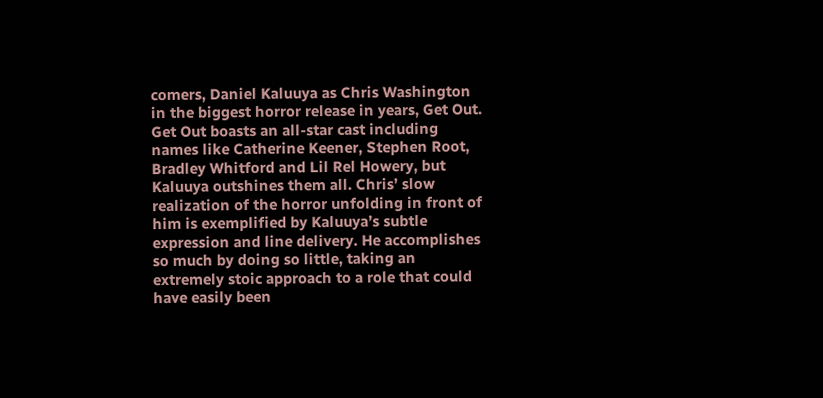comers, Daniel Kaluuya as Chris Washington in the biggest horror release in years, Get Out. Get Out boasts an all-star cast including names like Catherine Keener, Stephen Root, Bradley Whitford and Lil Rel Howery, but Kaluuya outshines them all. Chris’ slow realization of the horror unfolding in front of him is exemplified by Kaluuya’s subtle expression and line delivery. He accomplishes so much by doing so little, taking an extremely stoic approach to a role that could have easily been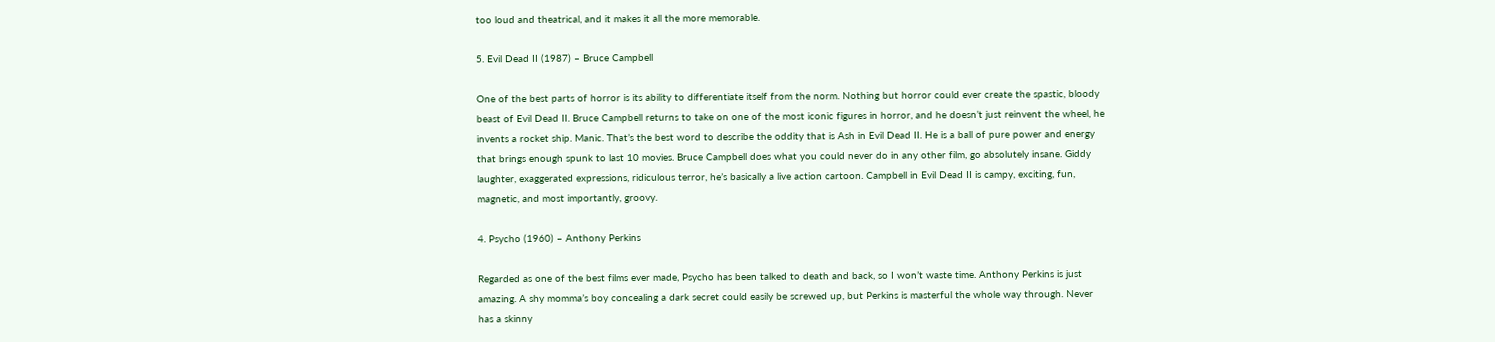too loud and theatrical, and it makes it all the more memorable.

5. Evil Dead II (1987) – Bruce Campbell

One of the best parts of horror is its ability to differentiate itself from the norm. Nothing but horror could ever create the spastic, bloody beast of Evil Dead II. Bruce Campbell returns to take on one of the most iconic figures in horror, and he doesn’t just reinvent the wheel, he invents a rocket ship. Manic. That’s the best word to describe the oddity that is Ash in Evil Dead II. He is a ball of pure power and energy that brings enough spunk to last 10 movies. Bruce Campbell does what you could never do in any other film, go absolutely insane. Giddy laughter, exaggerated expressions, ridiculous terror, he’s basically a live action cartoon. Campbell in Evil Dead II is campy, exciting, fun, magnetic, and most importantly, groovy.

4. Psycho (1960) – Anthony Perkins

Regarded as one of the best films ever made, Psycho has been talked to death and back, so I won’t waste time. Anthony Perkins is just amazing. A shy momma’s boy concealing a dark secret could easily be screwed up, but Perkins is masterful the whole way through. Never has a skinny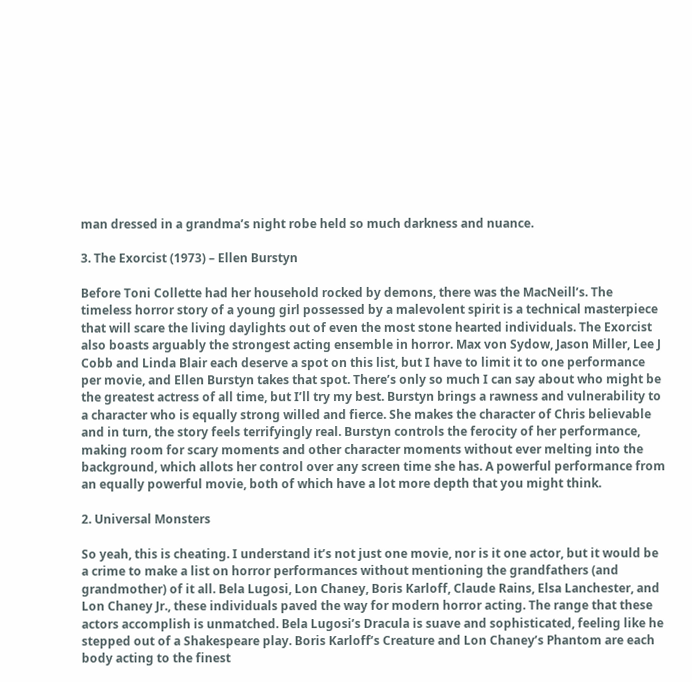man dressed in a grandma’s night robe held so much darkness and nuance.

3. The Exorcist (1973) – Ellen Burstyn

Before Toni Collette had her household rocked by demons, there was the MacNeill’s. The timeless horror story of a young girl possessed by a malevolent spirit is a technical masterpiece that will scare the living daylights out of even the most stone hearted individuals. The Exorcist also boasts arguably the strongest acting ensemble in horror. Max von Sydow, Jason Miller, Lee J Cobb and Linda Blair each deserve a spot on this list, but I have to limit it to one performance per movie, and Ellen Burstyn takes that spot. There’s only so much I can say about who might be the greatest actress of all time, but I’ll try my best. Burstyn brings a rawness and vulnerability to a character who is equally strong willed and fierce. She makes the character of Chris believable and in turn, the story feels terrifyingly real. Burstyn controls the ferocity of her performance, making room for scary moments and other character moments without ever melting into the background, which allots her control over any screen time she has. A powerful performance from an equally powerful movie, both of which have a lot more depth that you might think.

2. Universal Monsters

So yeah, this is cheating. I understand it’s not just one movie, nor is it one actor, but it would be a crime to make a list on horror performances without mentioning the grandfathers (and grandmother) of it all. Bela Lugosi, Lon Chaney, Boris Karloff, Claude Rains, Elsa Lanchester, and Lon Chaney Jr., these individuals paved the way for modern horror acting. The range that these actors accomplish is unmatched. Bela Lugosi’s Dracula is suave and sophisticated, feeling like he stepped out of a Shakespeare play. Boris Karloff’s Creature and Lon Chaney’s Phantom are each body acting to the finest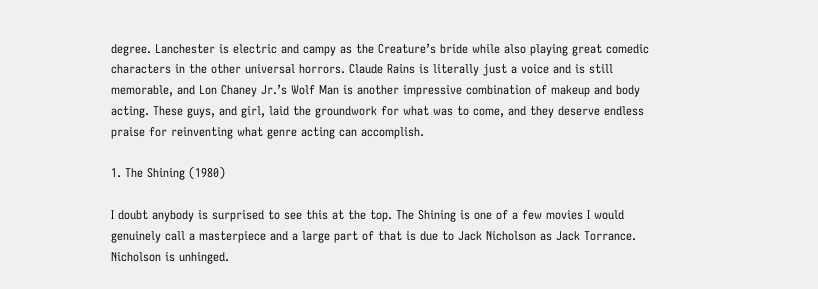degree. Lanchester is electric and campy as the Creature’s bride while also playing great comedic characters in the other universal horrors. Claude Rains is literally just a voice and is still memorable, and Lon Chaney Jr.’s Wolf Man is another impressive combination of makeup and body acting. These guys, and girl, laid the groundwork for what was to come, and they deserve endless praise for reinventing what genre acting can accomplish.

1. The Shining (1980)

I doubt anybody is surprised to see this at the top. The Shining is one of a few movies I would genuinely call a masterpiece and a large part of that is due to Jack Nicholson as Jack Torrance. Nicholson is unhinged.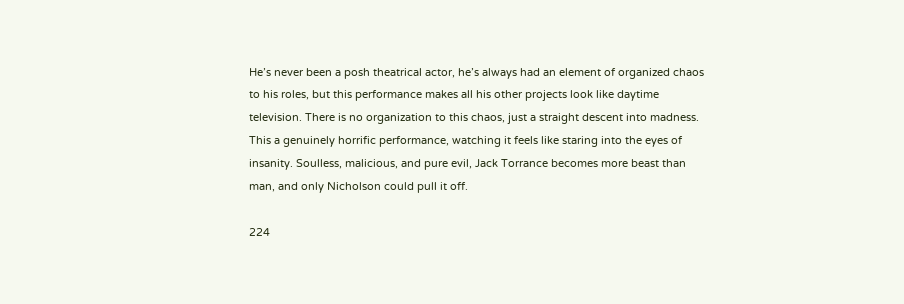He’s never been a posh theatrical actor, he’s always had an element of organized chaos to his roles, but this performance makes all his other projects look like daytime television. There is no organization to this chaos, just a straight descent into madness. This a genuinely horrific performance, watching it feels like staring into the eyes of insanity. Soulless, malicious, and pure evil, Jack Torrance becomes more beast than man, and only Nicholson could pull it off.

224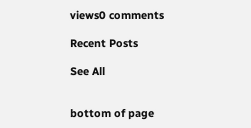views0 comments

Recent Posts

See All


bottom of page